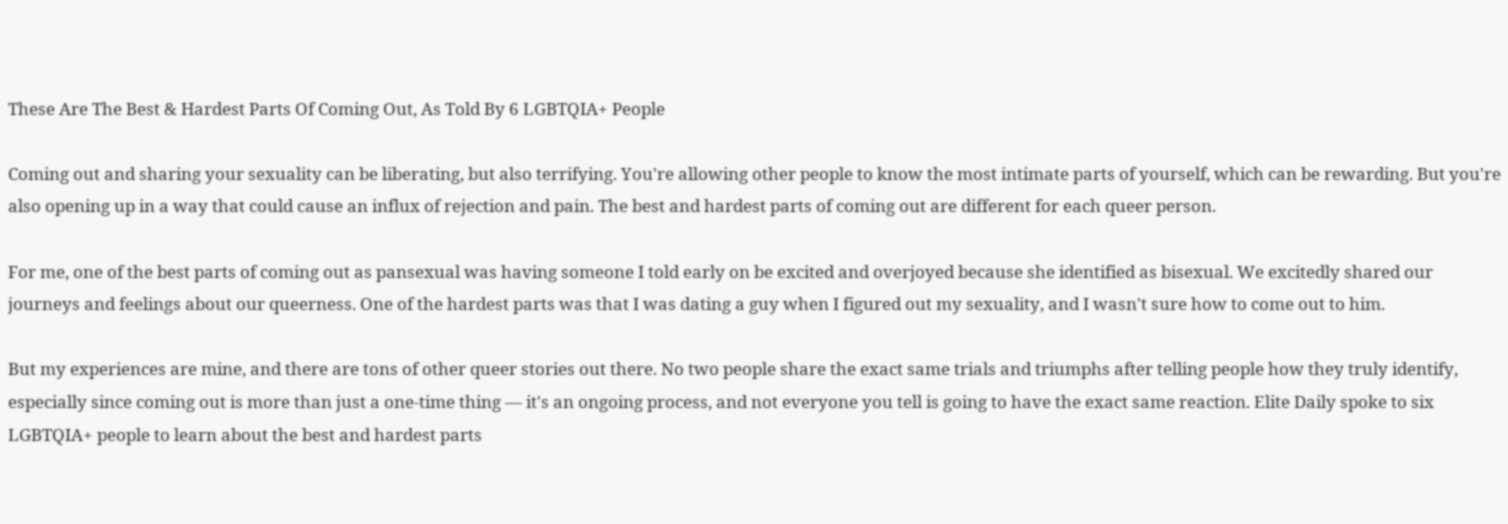These Are The Best & Hardest Parts Of Coming Out, As Told By 6 LGBTQIA+ People

Coming out and sharing your sexuality can be liberating, but also terrifying. You're allowing other people to know the most intimate parts of yourself, which can be rewarding. But you're also opening up in a way that could cause an influx of rejection and pain. The best and hardest parts of coming out are different for each queer person.

For me, one of the best parts of coming out as pansexual was having someone I told early on be excited and overjoyed because she identified as bisexual. We excitedly shared our journeys and feelings about our queerness. One of the hardest parts was that I was dating a guy when I figured out my sexuality, and I wasn't sure how to come out to him.

But my experiences are mine, and there are tons of other queer stories out there. No two people share the exact same trials and triumphs after telling people how they truly identify, especially since coming out is more than just a one-time thing — it's an ongoing process, and not everyone you tell is going to have the exact same reaction. Elite Daily spoke to six LGBTQIA+ people to learn about the best and hardest parts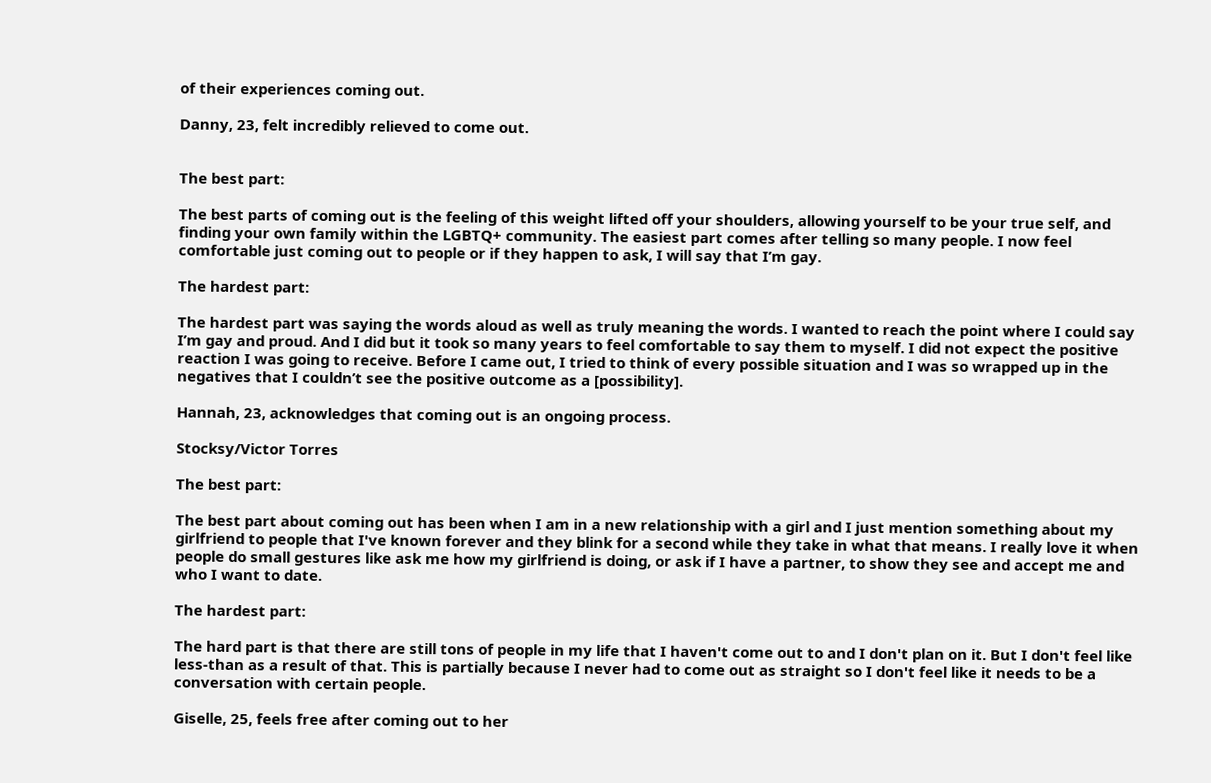of their experiences coming out.

Danny, 23, felt incredibly relieved to come out.


The best part:

The best parts of coming out is the feeling of this weight lifted off your shoulders, allowing yourself to be your true self, and finding your own family within the LGBTQ+ community. The easiest part comes after telling so many people. I now feel comfortable just coming out to people or if they happen to ask, I will say that I’m gay.

The hardest part:

The hardest part was saying the words aloud as well as truly meaning the words. I wanted to reach the point where I could say I’m gay and proud. And I did but it took so many years to feel comfortable to say them to myself. I did not expect the positive reaction I was going to receive. Before I came out, I tried to think of every possible situation and I was so wrapped up in the negatives that I couldn’t see the positive outcome as a [possibility].

Hannah, 23, acknowledges that coming out is an ongoing process.

Stocksy/Victor Torres

The best part:

The best part about coming out has been when I am in a new relationship with a girl and I just mention something about my girlfriend to people that I've known forever and they blink for a second while they take in what that means. I really love it when people do small gestures like ask me how my girlfriend is doing, or ask if I have a partner, to show they see and accept me and who I want to date.

The hardest part:

The hard part is that there are still tons of people in my life that I haven't come out to and I don't plan on it. But I don't feel like less-than as a result of that. This is partially because I never had to come out as straight so I don't feel like it needs to be a conversation with certain people.

Giselle, 25, feels free after coming out to her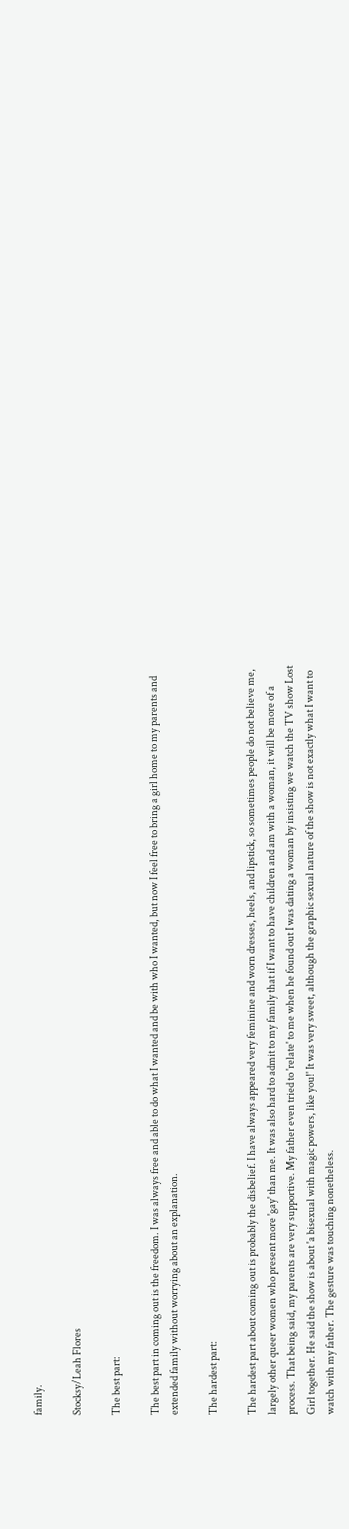family.

Stocksy/Leah Flores

The best part:

The best part in coming out is the freedom. I was always free and able to do what I wanted and be with who I wanted, but now I feel free to bring a girl home to my parents and extended family without worrying about an explanation.

The hardest part:

The hardest part about coming out is probably the disbelief. I have always appeared very feminine and worn dresses, heels, and lipstick, so sometimes people do not believe me, largely other queer women who present more 'gay' than me. It was also hard to admit to my family that if I want to have children and am with a woman, it will be more of a process. That being said, my parents are very supportive. My father even tried to 'relate' to me when he found out I was dating a woman by insisting we watch the TV show Lost Girl together. He said the show is about 'a bisexual with magic powers, like you!' It was very sweet, although the graphic sexual nature of the show is not exactly what I want to watch with my father. The gesture was touching nonetheless.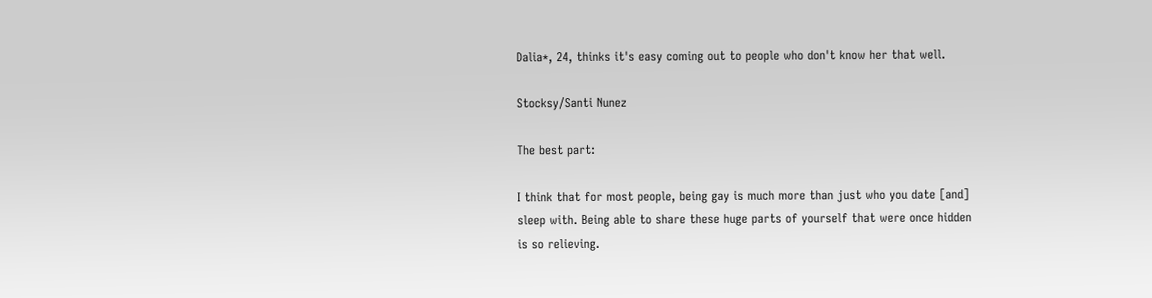Dalia*, 24, thinks it's easy coming out to people who don't know her that well.

Stocksy/Santi Nunez

The best part:

I think that for most people, being gay is much more than just who you date [and] sleep with. Being able to share these huge parts of yourself that were once hidden is so relieving.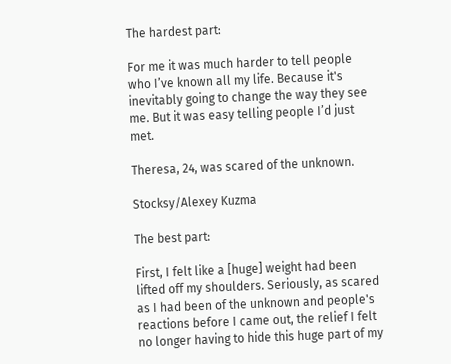The hardest part:

For me it was much harder to tell people who I’ve known all my life. Because it's inevitably going to change the way they see me. But it was easy telling people I’d just met.

Theresa, 24, was scared of the unknown.

Stocksy/Alexey Kuzma

The best part:

First, I felt like a [huge] weight had been lifted off my shoulders. Seriously, as scared as I had been of the unknown and people's reactions before I came out, the relief I felt no longer having to hide this huge part of my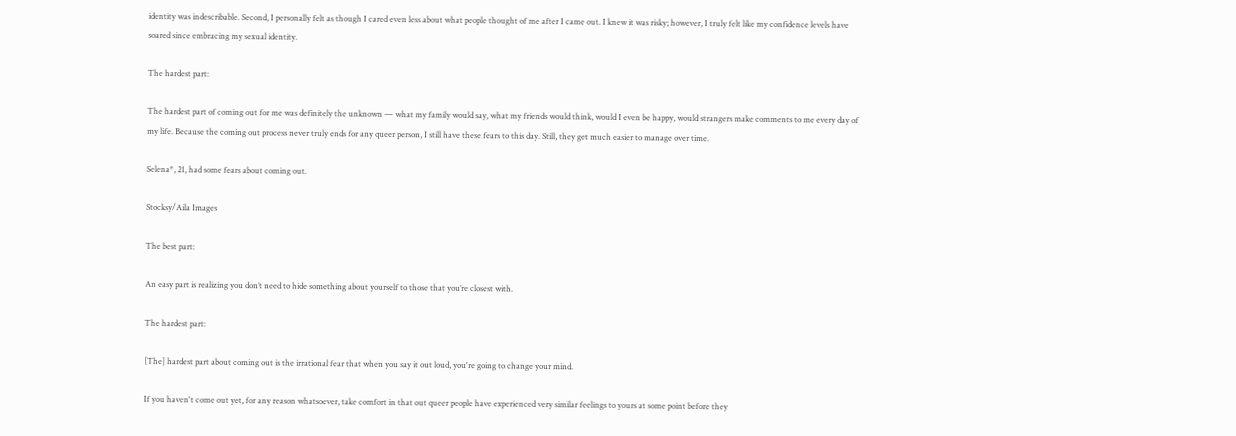identity was indescribable. Second, I personally felt as though I cared even less about what people thought of me after I came out. I knew it was risky; however, I truly felt like my confidence levels have soared since embracing my sexual identity.

The hardest part:

The hardest part of coming out for me was definitely the unknown — what my family would say, what my friends would think, would I even be happy, would strangers make comments to me every day of my life. Because the coming out process never truly ends for any queer person, I still have these fears to this day. Still, they get much easier to manage over time.

Selena*, 21, had some fears about coming out.

Stocksy/Aila Images

The best part:

An easy part is realizing you don’t need to hide something about yourself to those that you’re closest with.

The hardest part:

[The] hardest part about coming out is the irrational fear that when you say it out loud, you're going to change your mind.

If you haven't come out yet, for any reason whatsoever, take comfort in that out queer people have experienced very similar feelings to yours at some point before they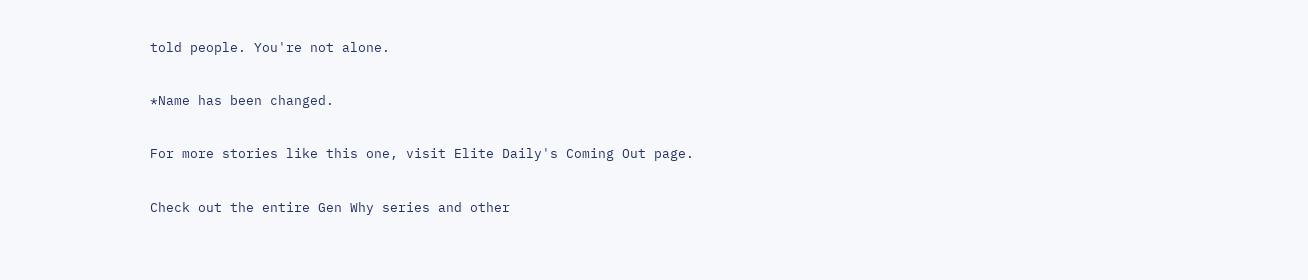told people. You're not alone.

*Name has been changed.

For more stories like this one, visit Elite Daily's Coming Out page.

Check out the entire Gen Why series and other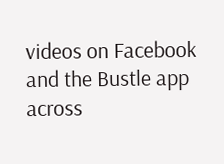videos on Facebook and the Bustle app across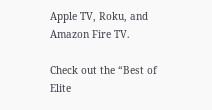Apple TV, Roku, and Amazon Fire TV.

Check out the “Best of Elite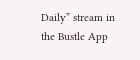Daily” stream in the Bustle App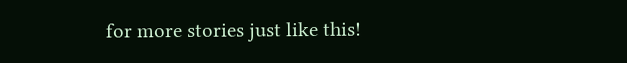for more stories just like this!